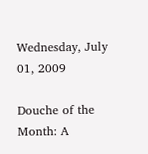Wednesday, July 01, 2009

Douche of the Month: A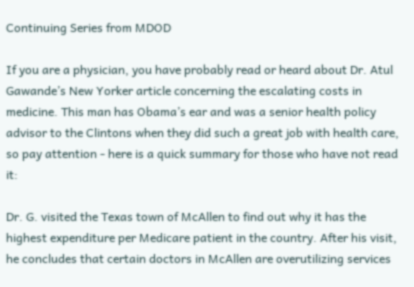Continuing Series from MDOD

If you are a physician, you have probably read or heard about Dr. Atul Gawande’s New Yorker article concerning the escalating costs in medicine. This man has Obama’s ear and was a senior health policy advisor to the Clintons when they did such a great job with health care, so pay attention - here is a quick summary for those who have not read it:

Dr. G. visited the Texas town of McAllen to find out why it has the highest expenditure per Medicare patient in the country. After his visit, he concludes that certain doctors in McAllen are overutilizing services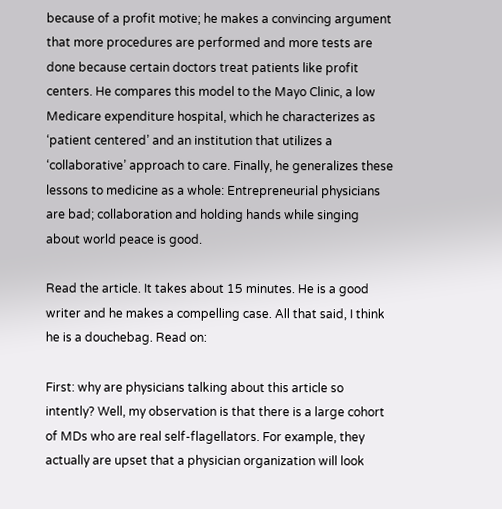because of a profit motive; he makes a convincing argument that more procedures are performed and more tests are done because certain doctors treat patients like profit centers. He compares this model to the Mayo Clinic, a low Medicare expenditure hospital, which he characterizes as ‘patient centered’ and an institution that utilizes a ‘collaborative’ approach to care. Finally, he generalizes these lessons to medicine as a whole: Entrepreneurial physicians are bad; collaboration and holding hands while singing about world peace is good.

Read the article. It takes about 15 minutes. He is a good writer and he makes a compelling case. All that said, I think he is a douchebag. Read on:

First: why are physicians talking about this article so intently? Well, my observation is that there is a large cohort of MDs who are real self-flagellators. For example, they actually are upset that a physician organization will look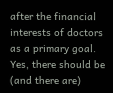after the financial interests of doctors as a primary goal. Yes, there should be (and there are)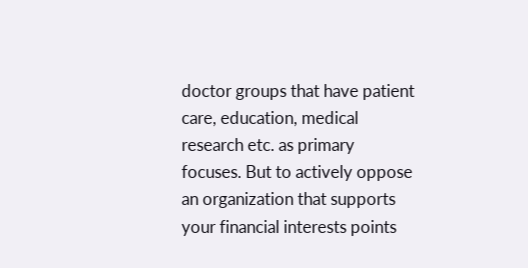doctor groups that have patient care, education, medical research etc. as primary focuses. But to actively oppose an organization that supports your financial interests points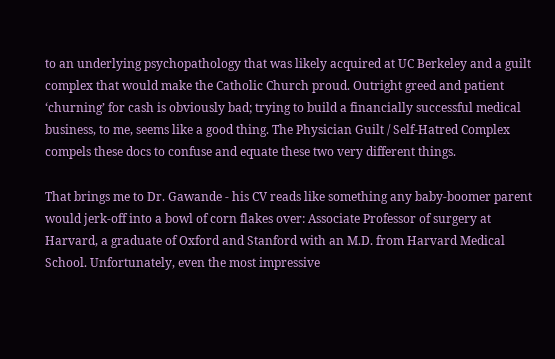to an underlying psychopathology that was likely acquired at UC Berkeley and a guilt complex that would make the Catholic Church proud. Outright greed and patient ‘churning’ for cash is obviously bad; trying to build a financially successful medical business, to me, seems like a good thing. The Physician Guilt / Self-Hatred Complex compels these docs to confuse and equate these two very different things.

That brings me to Dr. Gawande - his CV reads like something any baby-boomer parent would jerk-off into a bowl of corn flakes over: Associate Professor of surgery at Harvard, a graduate of Oxford and Stanford with an M.D. from Harvard Medical School. Unfortunately, even the most impressive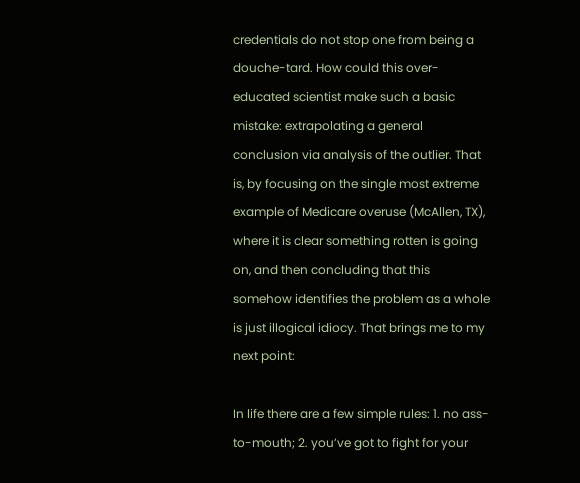credentials do not stop one from being a douche-tard. How could this over-educated scientist make such a basic mistake: extrapolating a general conclusion via analysis of the outlier. That is, by focusing on the single most extreme example of Medicare overuse (McAllen, TX), where it is clear something rotten is going on, and then concluding that this somehow identifies the problem as a whole is just illogical idiocy. That brings me to my next point:

In life there are a few simple rules: 1. no ass-to-mouth; 2. you’ve got to fight for your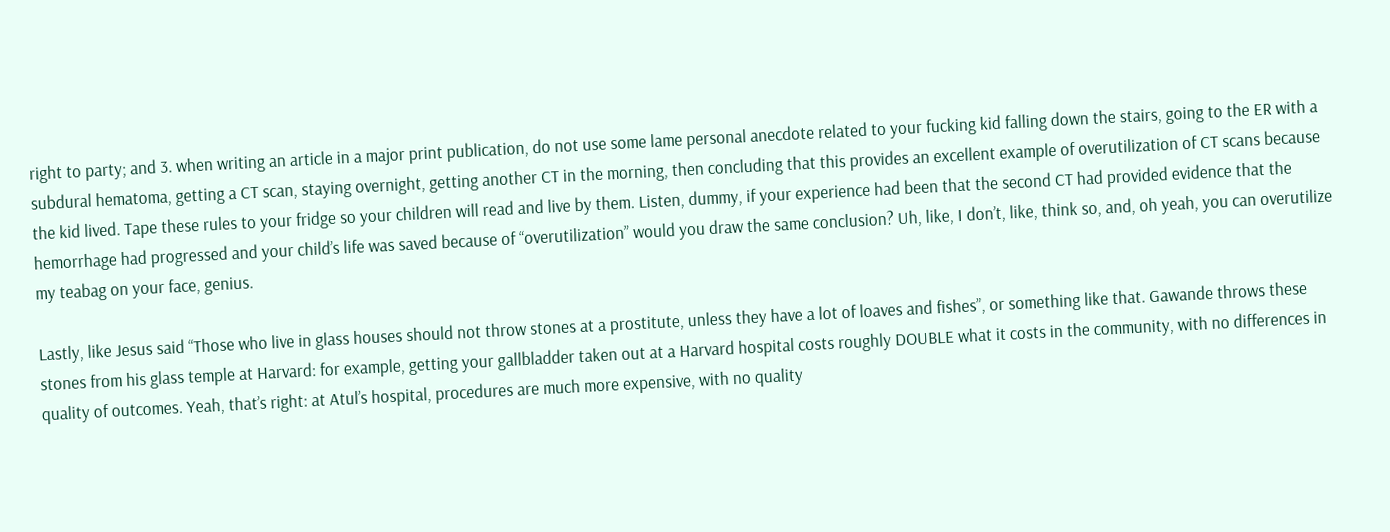right to party; and 3. when writing an article in a major print publication, do not use some lame personal anecdote related to your fucking kid falling down the stairs, going to the ER with a subdural hematoma, getting a CT scan, staying overnight, getting another CT in the morning, then concluding that this provides an excellent example of overutilization of CT scans because the kid lived. Tape these rules to your fridge so your children will read and live by them. Listen, dummy, if your experience had been that the second CT had provided evidence that the hemorrhage had progressed and your child’s life was saved because of “overutilization” would you draw the same conclusion? Uh, like, I don’t, like, think so, and, oh yeah, you can overutilize my teabag on your face, genius.

Lastly, like Jesus said “Those who live in glass houses should not throw stones at a prostitute, unless they have a lot of loaves and fishes”, or something like that. Gawande throws these stones from his glass temple at Harvard: for example, getting your gallbladder taken out at a Harvard hospital costs roughly DOUBLE what it costs in the community, with no differences in quality of outcomes. Yeah, that’s right: at Atul’s hospital, procedures are much more expensive, with no quality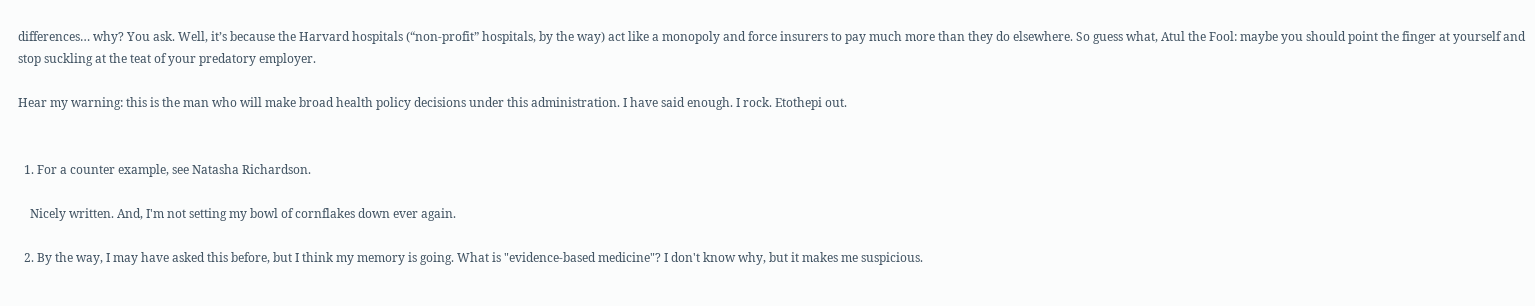differences… why? You ask. Well, it’s because the Harvard hospitals (“non-profit” hospitals, by the way) act like a monopoly and force insurers to pay much more than they do elsewhere. So guess what, Atul the Fool: maybe you should point the finger at yourself and stop suckling at the teat of your predatory employer.

Hear my warning: this is the man who will make broad health policy decisions under this administration. I have said enough. I rock. Etothepi out.


  1. For a counter example, see Natasha Richardson.

    Nicely written. And, I'm not setting my bowl of cornflakes down ever again.

  2. By the way, I may have asked this before, but I think my memory is going. What is "evidence-based medicine"? I don't know why, but it makes me suspicious.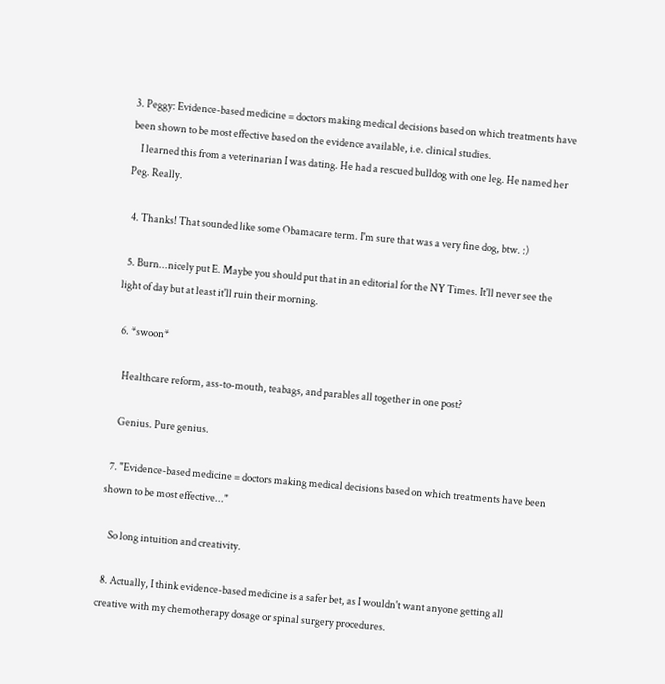3. Peggy: Evidence-based medicine = doctors making medical decisions based on which treatments have been shown to be most effective based on the evidence available, i.e. clinical studies.
    I learned this from a veterinarian I was dating. He had a rescued bulldog with one leg. He named her Peg. Really.

  4. Thanks! That sounded like some Obamacare term. I'm sure that was a very fine dog, btw. :)

  5. Burn...nicely put E. Maybe you should put that in an editorial for the NY Times. It'll never see the light of day but at least it'll ruin their morning.

  6. *swoon*

    Healthcare reform, ass-to-mouth, teabags, and parables all together in one post?

    Genius. Pure genius.

  7. "Evidence-based medicine = doctors making medical decisions based on which treatments have been shown to be most effective..."

    So long intuition and creativity.

  8. Actually, I think evidence-based medicine is a safer bet, as I wouldn't want anyone getting all creative with my chemotherapy dosage or spinal surgery procedures.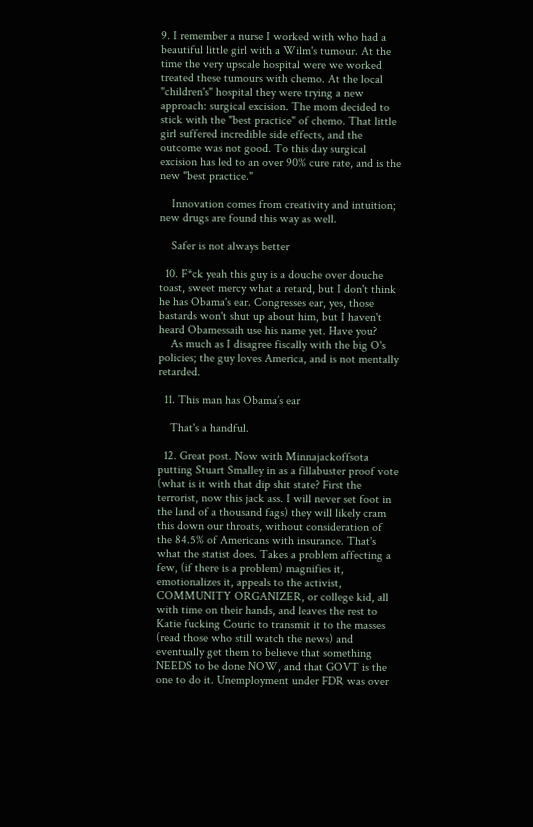9. I remember a nurse I worked with who had a beautiful little girl with a Wilm's tumour. At the time the very upscale hospital were we worked treated these tumours with chemo. At the local "children's" hospital they were trying a new approach: surgical excision. The mom decided to stick with the "best practice" of chemo. That little girl suffered incredible side effects, and the outcome was not good. To this day surgical excision has led to an over 90% cure rate, and is the new "best practice."

    Innovation comes from creativity and intuition; new drugs are found this way as well.

    Safer is not always better

  10. F*ck yeah this guy is a douche over douche toast, sweet mercy what a retard, but I don't think he has Obama's ear. Congresses ear, yes, those bastards won't shut up about him, but I haven't heard Obamessaih use his name yet. Have you?
    As much as I disagree fiscally with the big O's policies; the guy loves America, and is not mentally retarded.

  11. This man has Obama’s ear

    That's a handful.

  12. Great post. Now with Minnajackoffsota putting Stuart Smalley in as a fillabuster proof vote (what is it with that dip shit state? First the terrorist, now this jack ass. I will never set foot in the land of a thousand fags) they will likely cram this down our throats, without consideration of the 84.5% of Americans with insurance. That's what the statist does. Takes a problem affecting a few, (if there is a problem) magnifies it, emotionalizes it, appeals to the activist, COMMUNITY ORGANIZER, or college kid, all with time on their hands, and leaves the rest to Katie fucking Couric to transmit it to the masses (read those who still watch the news) and eventually get them to believe that something NEEDS to be done NOW, and that GOVT is the one to do it. Unemployment under FDR was over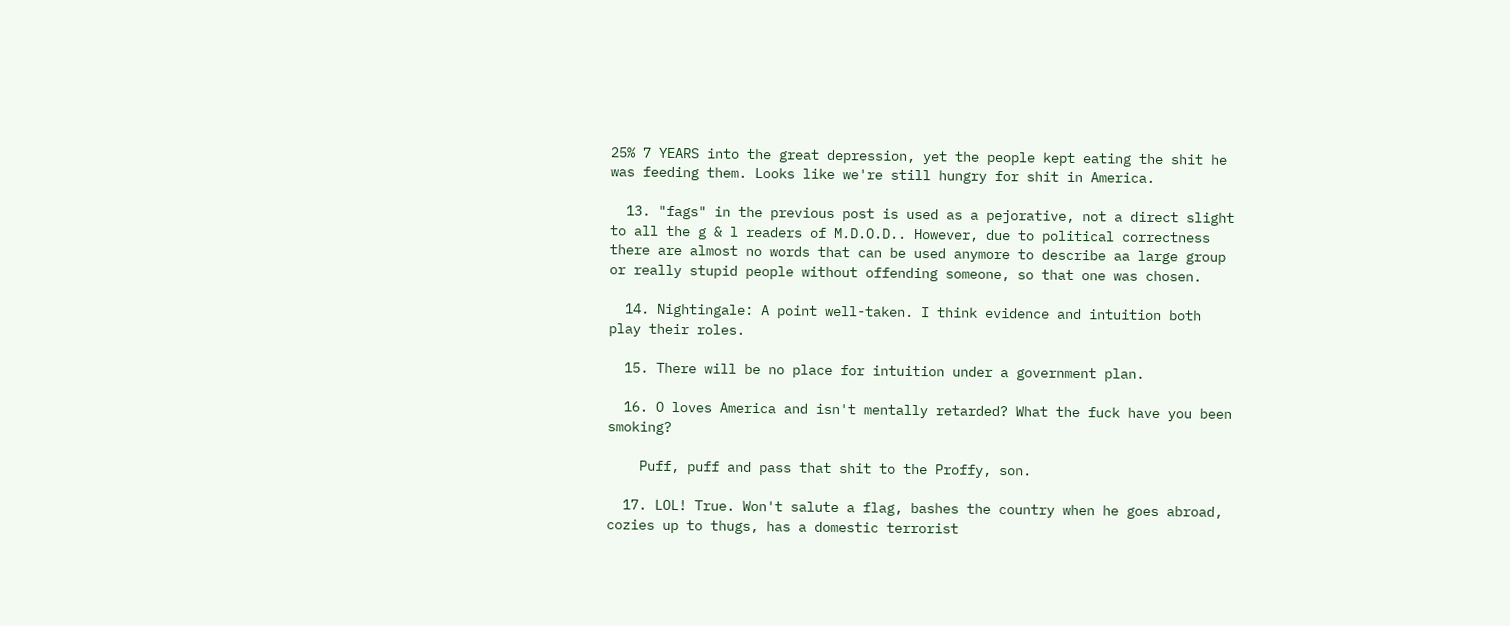25% 7 YEARS into the great depression, yet the people kept eating the shit he was feeding them. Looks like we're still hungry for shit in America.

  13. "fags" in the previous post is used as a pejorative, not a direct slight to all the g & l readers of M.D.O.D.. However, due to political correctness there are almost no words that can be used anymore to describe aa large group or really stupid people without offending someone, so that one was chosen.

  14. Nightingale: A point well-taken. I think evidence and intuition both play their roles.

  15. There will be no place for intuition under a government plan.

  16. O loves America and isn't mentally retarded? What the fuck have you been smoking?

    Puff, puff and pass that shit to the Proffy, son.

  17. LOL! True. Won't salute a flag, bashes the country when he goes abroad, cozies up to thugs, has a domestic terrorist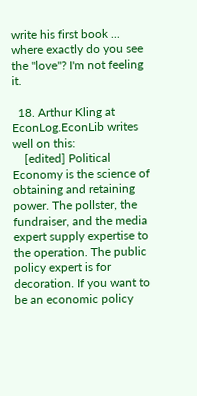write his first book ... where exactly do you see the "love"? I'm not feeling it.

  18. Arthur Kling at EconLog.EconLib writes well on this:
    [edited] Political Economy is the science of obtaining and retaining power. The pollster, the fundraiser, and the media expert supply expertise to the operation. The public policy expert is for decoration. If you want to be an economic policy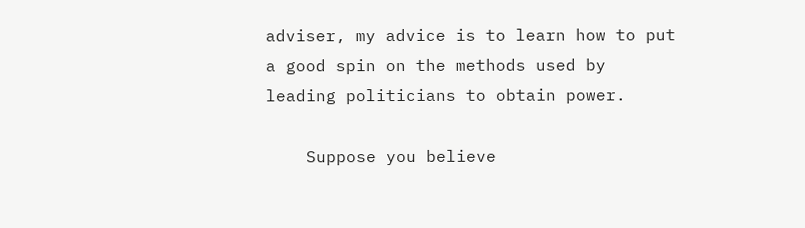adviser, my advice is to learn how to put a good spin on the methods used by leading politicians to obtain power.

    Suppose you believe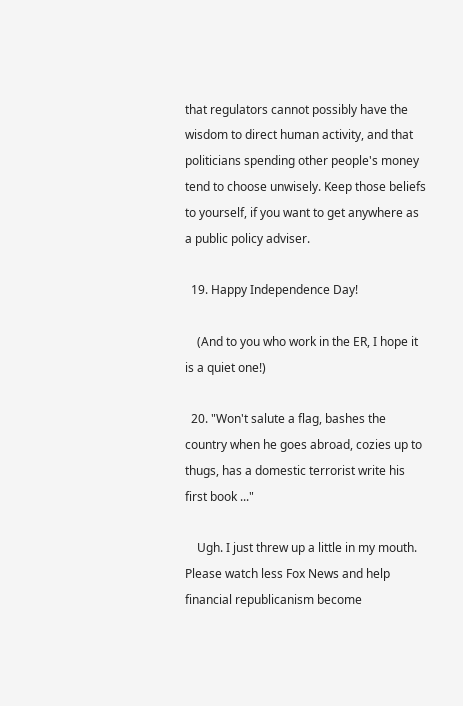that regulators cannot possibly have the wisdom to direct human activity, and that politicians spending other people's money tend to choose unwisely. Keep those beliefs to yourself, if you want to get anywhere as a public policy adviser.

  19. Happy Independence Day!

    (And to you who work in the ER, I hope it is a quiet one!)

  20. "Won't salute a flag, bashes the country when he goes abroad, cozies up to thugs, has a domestic terrorist write his first book ..."

    Ugh. I just threw up a little in my mouth. Please watch less Fox News and help financial republicanism become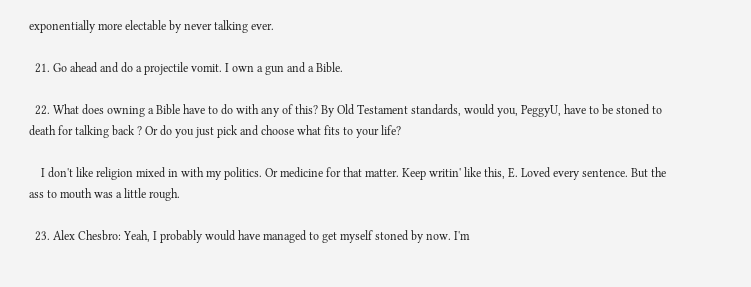exponentially more electable by never talking ever.

  21. Go ahead and do a projectile vomit. I own a gun and a Bible.

  22. What does owning a Bible have to do with any of this? By Old Testament standards, would you, PeggyU, have to be stoned to death for talking back ? Or do you just pick and choose what fits to your life?

    I don't like religion mixed in with my politics. Or medicine for that matter. Keep writin' like this, E. Loved every sentence. But the ass to mouth was a little rough.

  23. Alex Chesbro: Yeah, I probably would have managed to get myself stoned by now. I'm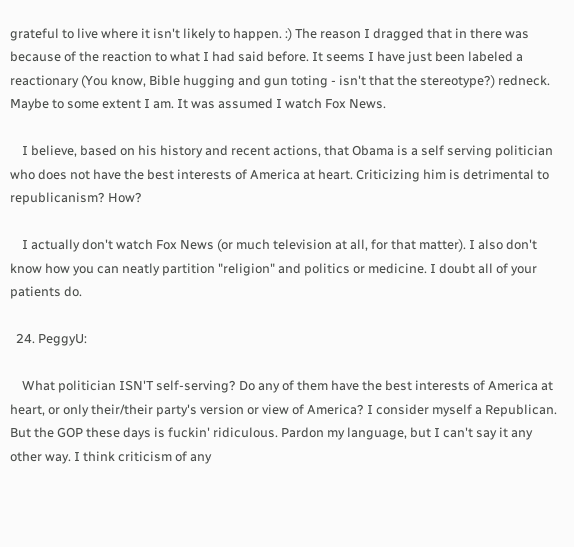grateful to live where it isn't likely to happen. :) The reason I dragged that in there was because of the reaction to what I had said before. It seems I have just been labeled a reactionary (You know, Bible hugging and gun toting - isn't that the stereotype?) redneck. Maybe to some extent I am. It was assumed I watch Fox News.

    I believe, based on his history and recent actions, that Obama is a self serving politician who does not have the best interests of America at heart. Criticizing him is detrimental to republicanism? How?

    I actually don't watch Fox News (or much television at all, for that matter). I also don't know how you can neatly partition "religion" and politics or medicine. I doubt all of your patients do.

  24. PeggyU:

    What politician ISN'T self-serving? Do any of them have the best interests of America at heart, or only their/their party's version or view of America? I consider myself a Republican. But the GOP these days is fuckin' ridiculous. Pardon my language, but I can't say it any other way. I think criticism of any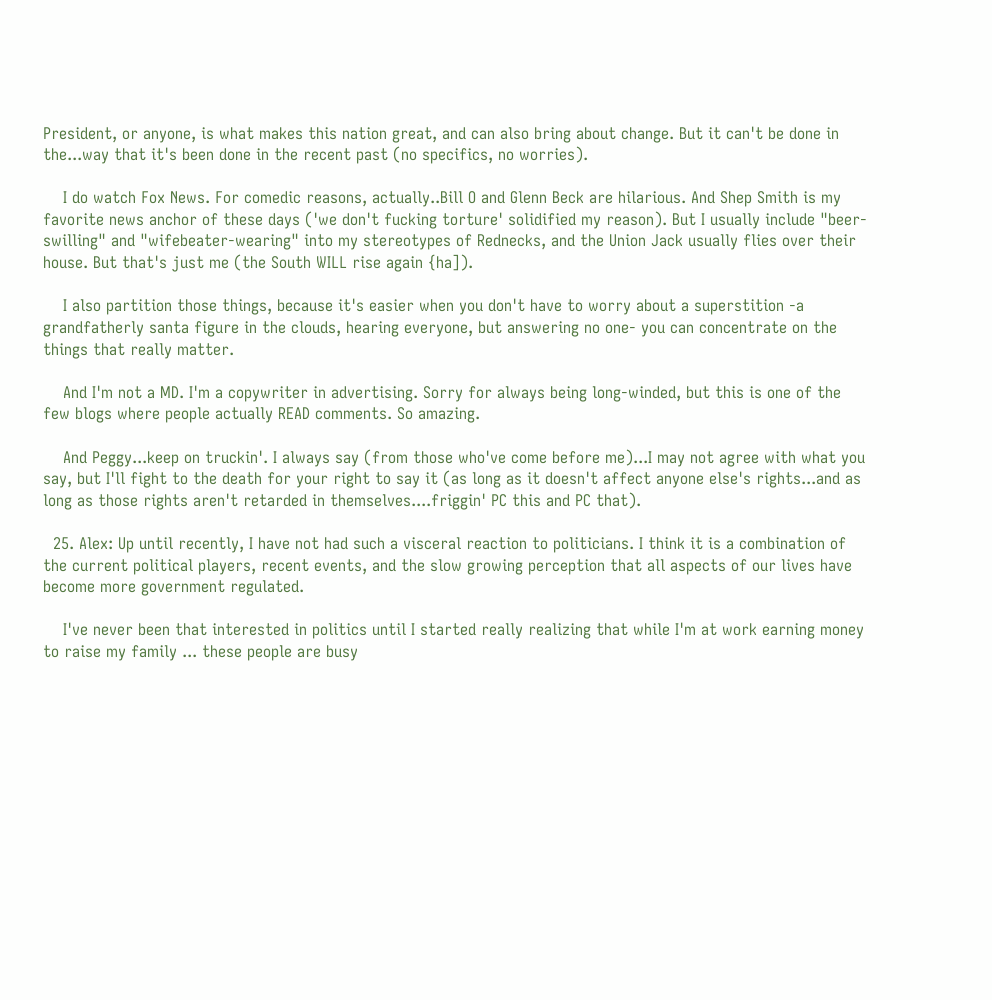President, or anyone, is what makes this nation great, and can also bring about change. But it can't be done in the...way that it's been done in the recent past (no specifics, no worries).

    I do watch Fox News. For comedic reasons, actually..Bill O and Glenn Beck are hilarious. And Shep Smith is my favorite news anchor of these days ('we don't fucking torture' solidified my reason). But I usually include "beer-swilling" and "wifebeater-wearing" into my stereotypes of Rednecks, and the Union Jack usually flies over their house. But that's just me (the South WILL rise again {ha]).

    I also partition those things, because it's easier when you don't have to worry about a superstition -a grandfatherly santa figure in the clouds, hearing everyone, but answering no one- you can concentrate on the things that really matter.

    And I'm not a MD. I'm a copywriter in advertising. Sorry for always being long-winded, but this is one of the few blogs where people actually READ comments. So amazing.

    And Peggy...keep on truckin'. I always say (from those who've come before me)...I may not agree with what you say, but I'll fight to the death for your right to say it (as long as it doesn't affect anyone else's rights...and as long as those rights aren't retarded in themselves....friggin' PC this and PC that).

  25. Alex: Up until recently, I have not had such a visceral reaction to politicians. I think it is a combination of the current political players, recent events, and the slow growing perception that all aspects of our lives have become more government regulated.

    I've never been that interested in politics until I started really realizing that while I'm at work earning money to raise my family ... these people are busy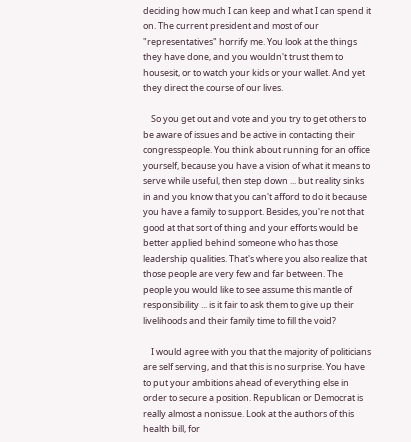deciding how much I can keep and what I can spend it on. The current president and most of our "representatives" horrify me. You look at the things they have done, and you wouldn't trust them to housesit, or to watch your kids or your wallet. And yet they direct the course of our lives.

    So you get out and vote and you try to get others to be aware of issues and be active in contacting their congresspeople. You think about running for an office yourself, because you have a vision of what it means to serve while useful, then step down ... but reality sinks in and you know that you can't afford to do it because you have a family to support. Besides, you're not that good at that sort of thing and your efforts would be better applied behind someone who has those leadership qualities. That's where you also realize that those people are very few and far between. The people you would like to see assume this mantle of responsibility ... is it fair to ask them to give up their livelihoods and their family time to fill the void?

    I would agree with you that the majority of politicians are self serving, and that this is no surprise. You have to put your ambitions ahead of everything else in order to secure a position. Republican or Democrat is really almost a nonissue. Look at the authors of this health bill, for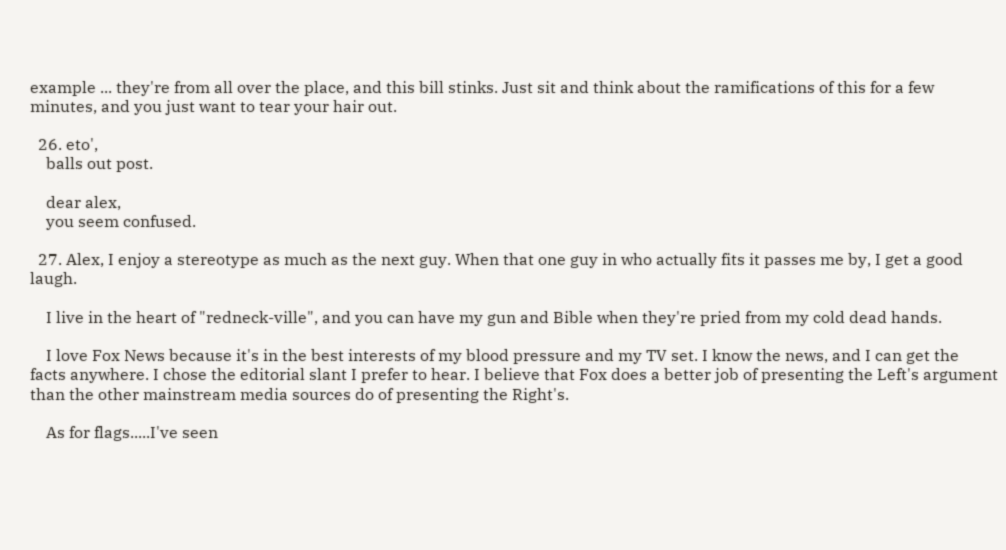example ... they're from all over the place, and this bill stinks. Just sit and think about the ramifications of this for a few minutes, and you just want to tear your hair out.

  26. eto',
    balls out post.

    dear alex,
    you seem confused.

  27. Alex, I enjoy a stereotype as much as the next guy. When that one guy in who actually fits it passes me by, I get a good laugh.

    I live in the heart of "redneck-ville", and you can have my gun and Bible when they're pried from my cold dead hands.

    I love Fox News because it's in the best interests of my blood pressure and my TV set. I know the news, and I can get the facts anywhere. I chose the editorial slant I prefer to hear. I believe that Fox does a better job of presenting the Left's argument than the other mainstream media sources do of presenting the Right's.

    As for flags.....I've seen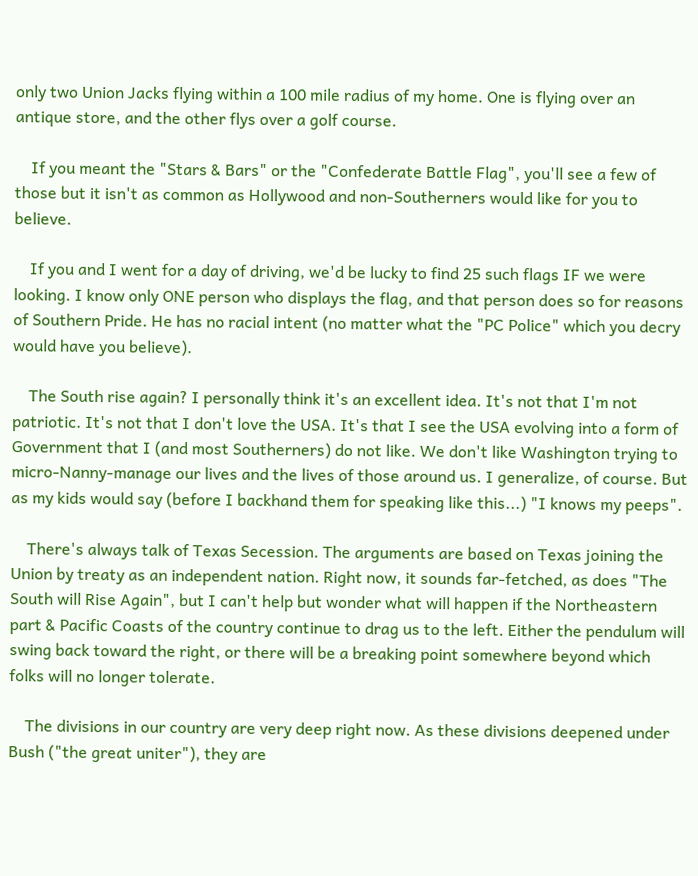only two Union Jacks flying within a 100 mile radius of my home. One is flying over an antique store, and the other flys over a golf course.

    If you meant the "Stars & Bars" or the "Confederate Battle Flag", you'll see a few of those but it isn't as common as Hollywood and non-Southerners would like for you to believe.

    If you and I went for a day of driving, we'd be lucky to find 25 such flags IF we were looking. I know only ONE person who displays the flag, and that person does so for reasons of Southern Pride. He has no racial intent (no matter what the "PC Police" which you decry would have you believe).

    The South rise again? I personally think it's an excellent idea. It's not that I'm not patriotic. It's not that I don't love the USA. It's that I see the USA evolving into a form of Government that I (and most Southerners) do not like. We don't like Washington trying to micro-Nanny-manage our lives and the lives of those around us. I generalize, of course. But as my kids would say (before I backhand them for speaking like this...) "I knows my peeps".

    There's always talk of Texas Secession. The arguments are based on Texas joining the Union by treaty as an independent nation. Right now, it sounds far-fetched, as does "The South will Rise Again", but I can't help but wonder what will happen if the Northeastern part & Pacific Coasts of the country continue to drag us to the left. Either the pendulum will swing back toward the right, or there will be a breaking point somewhere beyond which folks will no longer tolerate.

    The divisions in our country are very deep right now. As these divisions deepened under Bush ("the great uniter"), they are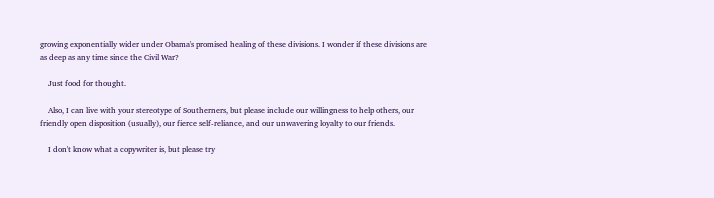growing exponentially wider under Obama's promised healing of these divisions. I wonder if these divisions are as deep as any time since the Civil War?

    Just food for thought.

    Also, I can live with your stereotype of Southerners, but please include our willingness to help others, our friendly open disposition (usually), our fierce self-reliance, and our unwavering loyalty to our friends.

    I don't know what a copywriter is, but please try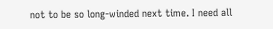not to be so long-winded next time. I need all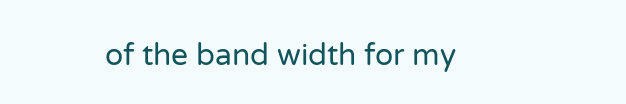of the band width for my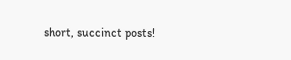short, succinct posts!